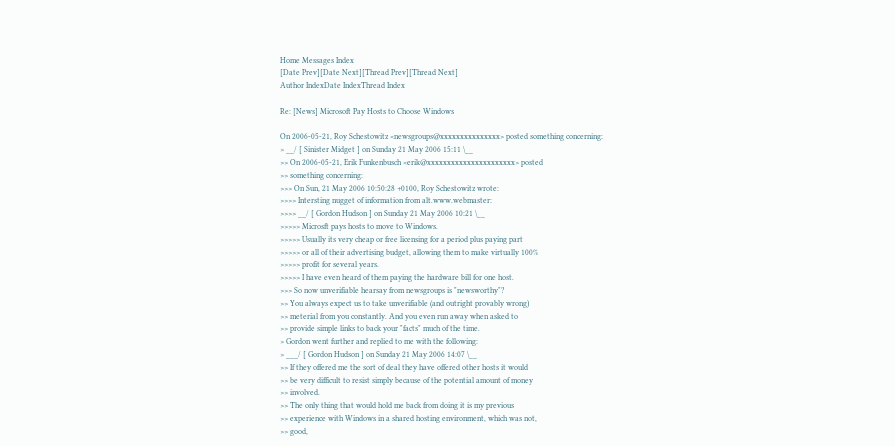Home Messages Index
[Date Prev][Date Next][Thread Prev][Thread Next]
Author IndexDate IndexThread Index

Re: [News] Microsoft Pay Hosts to Choose Windows

On 2006-05-21, Roy Schestowitz <newsgroups@xxxxxxxxxxxxxxx> posted something concerning:
> __/ [ Sinister Midget ] on Sunday 21 May 2006 15:11 \__
>> On 2006-05-21, Erik Funkenbusch <erik@xxxxxxxxxxxxxxxxxxxxxx> posted
>> something concerning:
>>> On Sun, 21 May 2006 10:50:28 +0100, Roy Schestowitz wrote:
>>>> Intersting nugget of information from alt.www.webmaster:
>>>> __/ [ Gordon Hudson ] on Sunday 21 May 2006 10:21 \__
>>>>> Microsft pays hosts to move to Windows.
>>>>> Usually its very cheap or free licensing for a period plus paying part
>>>>> or all of their advertising budget, allowing them to make virtually 100%
>>>>> profit for several years.
>>>>> I have even heard of them paying the hardware bill for one host.
>>> So now unverifiable hearsay from newsgroups is "newsworthy"?
>> You always expect us to take unverifiable (and outright provably wrong)
>> meterial from you constantly. And you even run away when asked to
>> provide simple links to back your "facts" much of the time.
> Gordon went further and replied to me with the following:
> ___/ [ Gordon Hudson ] on Sunday 21 May 2006 14:07 \__
>> If they offered me the sort of deal they have offered other hosts it would
>> be very difficult to resist simply because of the potential amount of money
>> involved.
>> The only thing that would hold me back from doing it is my previous
>> experience with Windows in a shared hosting environment, which was not,
>> good,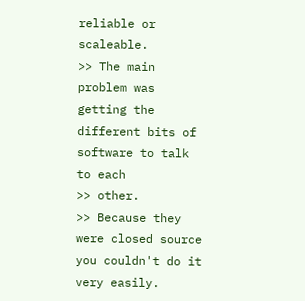reliable or scaleable.
>> The main problem was getting the different bits of software to talk to each
>> other.
>> Because they were closed source you couldn't do it very easily.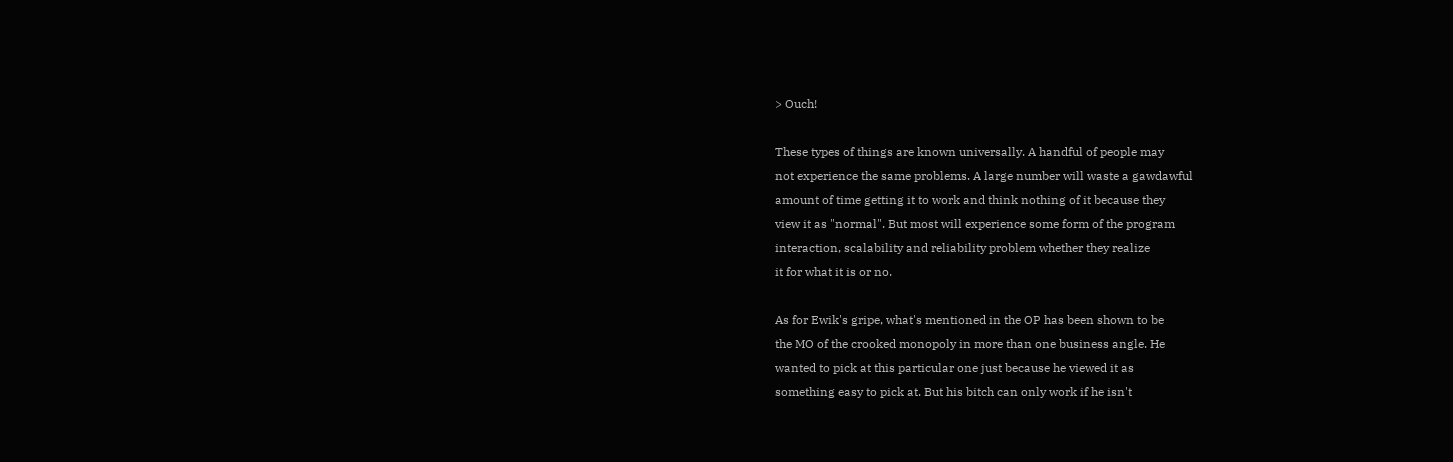> Ouch!

These types of things are known universally. A handful of people may
not experience the same problems. A large number will waste a gawdawful
amount of time getting it to work and think nothing of it because they
view it as "normal". But most will experience some form of the program
interaction, scalability and reliability problem whether they realize
it for what it is or no.

As for Ewik's gripe, what's mentioned in the OP has been shown to be
the MO of the crooked monopoly in more than one business angle. He
wanted to pick at this particular one just because he viewed it as
something easy to pick at. But his bitch can only work if he isn't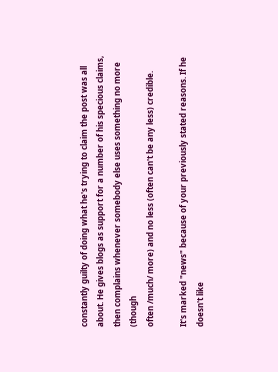constantly guilty of doing what he's trying to claim the post was all
about. He gives blogs as support for a number of his specious claims,
then complains whenever somebody else uses something no more (though
often /much/ more) and no less (often can't be any less) credible.

It's marked "news" because of your previously stated reasons. If he
doesn't like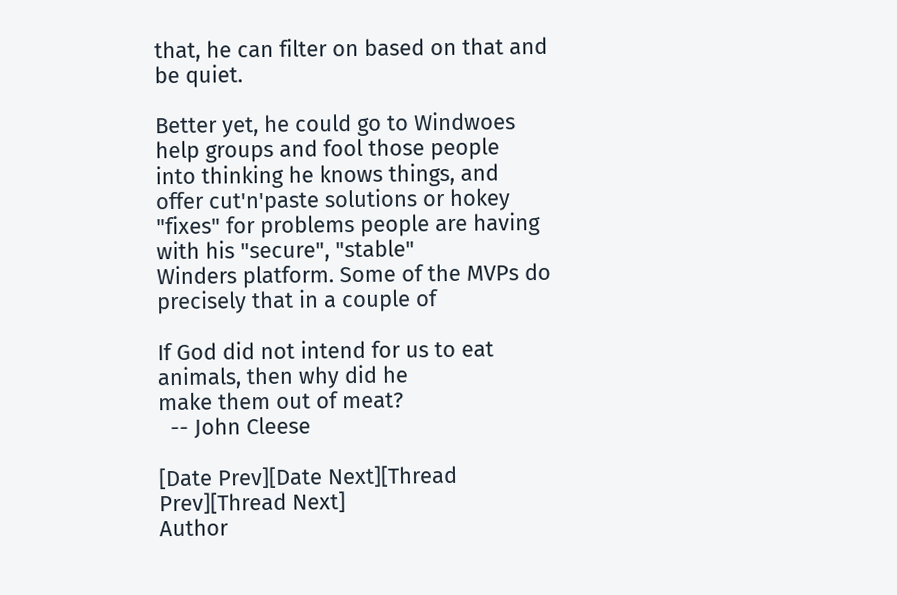that, he can filter on based on that and be quiet.

Better yet, he could go to Windwoes help groups and fool those people
into thinking he knows things, and offer cut'n'paste solutions or hokey
"fixes" for problems people are having with his "secure", "stable"
Winders platform. Some of the MVPs do precisely that in a couple of

If God did not intend for us to eat animals, then why did he
make them out of meat?
  -- John Cleese

[Date Prev][Date Next][Thread Prev][Thread Next]
Author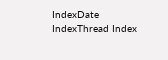IndexDate IndexThread Index